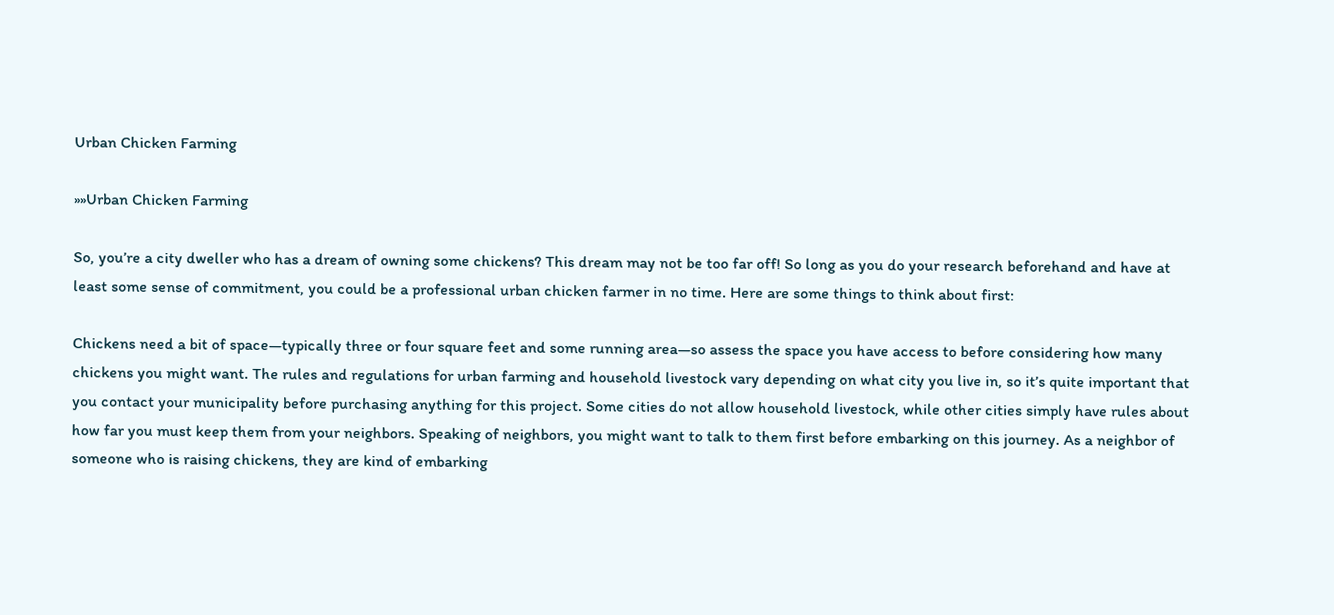Urban Chicken Farming

»»Urban Chicken Farming

So, you’re a city dweller who has a dream of owning some chickens? This dream may not be too far off! So long as you do your research beforehand and have at least some sense of commitment, you could be a professional urban chicken farmer in no time. Here are some things to think about first:

Chickens need a bit of space—typically three or four square feet and some running area—so assess the space you have access to before considering how many chickens you might want. The rules and regulations for urban farming and household livestock vary depending on what city you live in, so it’s quite important that you contact your municipality before purchasing anything for this project. Some cities do not allow household livestock, while other cities simply have rules about how far you must keep them from your neighbors. Speaking of neighbors, you might want to talk to them first before embarking on this journey. As a neighbor of someone who is raising chickens, they are kind of embarking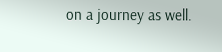on a journey as well.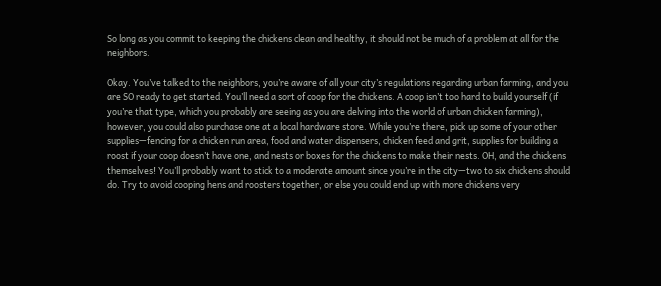So long as you commit to keeping the chickens clean and healthy, it should not be much of a problem at all for the neighbors.

Okay. You’ve talked to the neighbors, you’re aware of all your city’s regulations regarding urban farming, and you are SO ready to get started. You’ll need a sort of coop for the chickens. A coop isn’t too hard to build yourself (if you’re that type, which you probably are seeing as you are delving into the world of urban chicken farming), however, you could also purchase one at a local hardware store. While you’re there, pick up some of your other supplies—fencing for a chicken run area, food and water dispensers, chicken feed and grit, supplies for building a roost if your coop doesn’t have one, and nests or boxes for the chickens to make their nests. OH, and the chickens themselves! You’ll probably want to stick to a moderate amount since you’re in the city—two to six chickens should do. Try to avoid cooping hens and roosters together, or else you could end up with more chickens very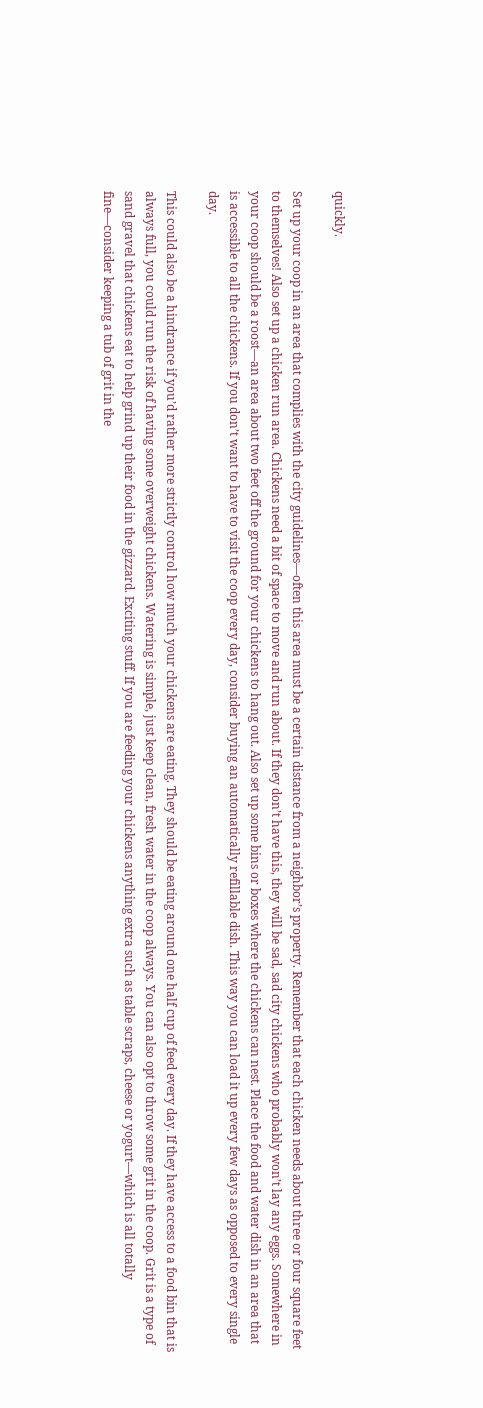quickly.

Set up your coop in an area that complies with the city guidelines—often this area must be a certain distance from a neighbor’s property. Remember that each chicken needs about three or four square feet to themselves! Also set up a chicken run area. Chickens need a bit of space to move and run about. If they don’t have this, they will be sad, sad city chickens who probably won’t lay any eggs. Somewhere in your coop should be a roost—an area about two feet off the ground for your chickens to hang out. Also set up some bins or boxes where the chickens can nest. Place the food and water dish in an area that is accessible to all the chickens. If you don’t want to have to visit the coop every day, consider buying an automatically refillable dish. This way you can load it up every few days as opposed to every single day.

This could also be a hindrance if you’d rather more strictly control how much your chickens are eating. They should be eating around one half cup of feed every day. If they have access to a food bin that is always full, you could run the risk of having some overweight chickens. Watering is simple, just keep clean, fresh water in the coop always. You can also opt to throw some grit in the coop. Grit is a type of sand gravel that chickens eat to help grind up their food in the gizzard. Exciting stuff. If you are feeding your chickens anything extra such as table scraps, cheese or yogurt—which is all totally fine—consider keeping a tub of grit in the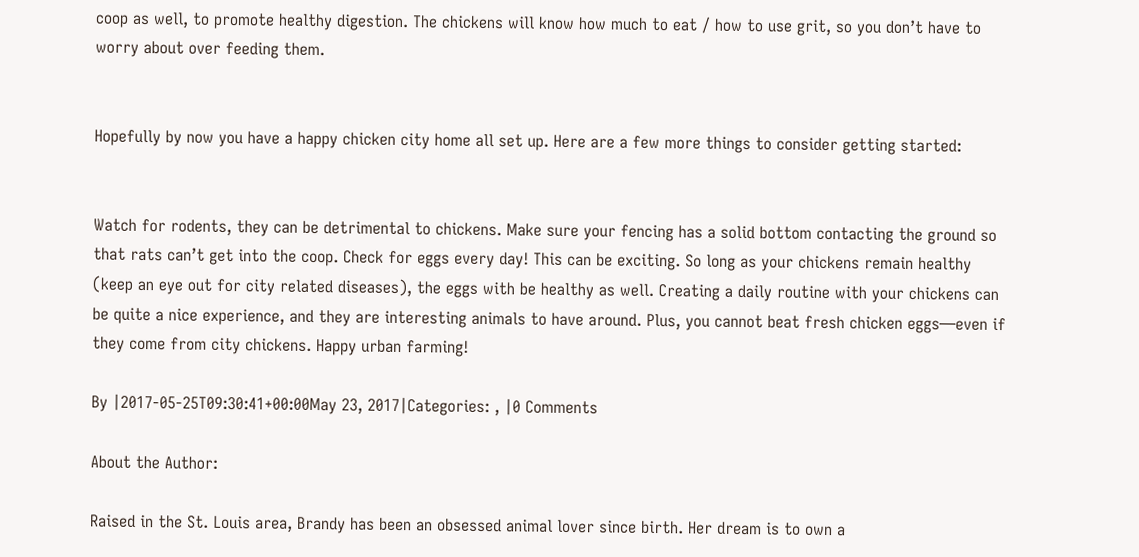coop as well, to promote healthy digestion. The chickens will know how much to eat / how to use grit, so you don’t have to worry about over feeding them.


Hopefully by now you have a happy chicken city home all set up. Here are a few more things to consider getting started:


Watch for rodents, they can be detrimental to chickens. Make sure your fencing has a solid bottom contacting the ground so that rats can’t get into the coop. Check for eggs every day! This can be exciting. So long as your chickens remain healthy (keep an eye out for city related diseases), the eggs with be healthy as well. Creating a daily routine with your chickens can be quite a nice experience, and they are interesting animals to have around. Plus, you cannot beat fresh chicken eggs—even if they come from city chickens. Happy urban farming!

By |2017-05-25T09:30:41+00:00May 23, 2017|Categories: , |0 Comments

About the Author:

Raised in the St. Louis area, Brandy has been an obsessed animal lover since birth. Her dream is to own a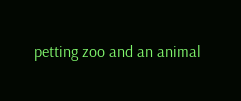petting zoo and an animal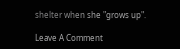shelter when she "grows up".

Leave A Comment